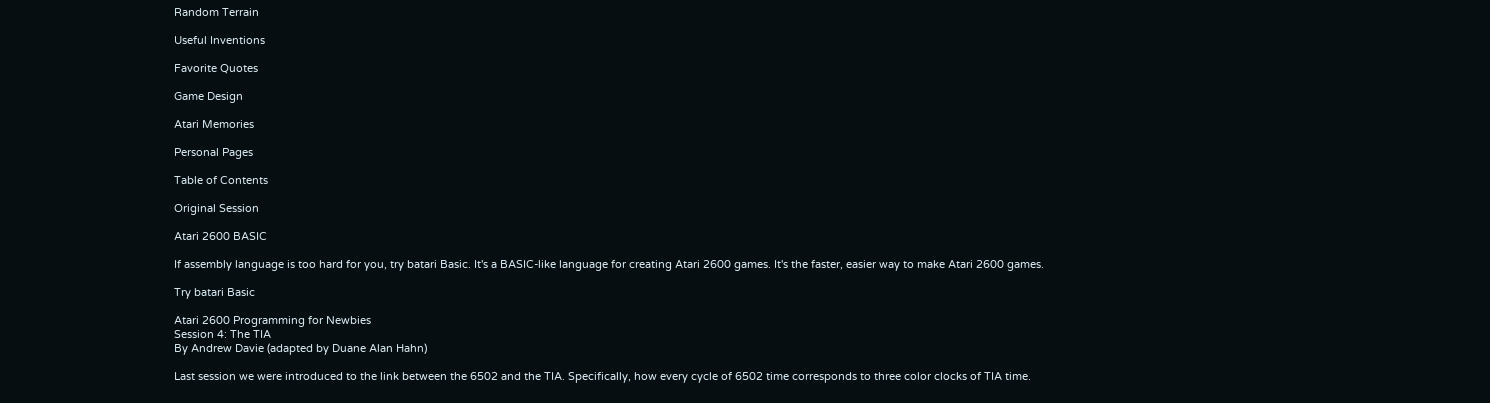Random Terrain

Useful Inventions

Favorite Quotes

Game Design

Atari Memories

Personal Pages

Table of Contents

Original Session

Atari 2600 BASIC

If assembly language is too hard for you, try batari Basic. It's a BASIC-like language for creating Atari 2600 games. It's the faster, easier way to make Atari 2600 games.

Try batari Basic

Atari 2600 Programming for Newbies
Session 4: The TIA
By Andrew Davie (adapted by Duane Alan Hahn)

Last session we were introduced to the link between the 6502 and the TIA. Specifically, how every cycle of 6502 time corresponds to three color clocks of TIA time.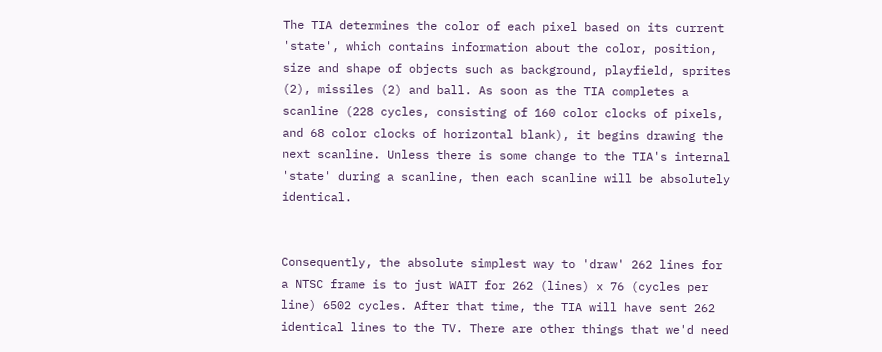The TIA determines the color of each pixel based on its current 'state', which contains information about the color, position, size and shape of objects such as background, playfield, sprites (2), missiles (2) and ball. As soon as the TIA completes a scanline (228 cycles, consisting of 160 color clocks of pixels, and 68 color clocks of horizontal blank), it begins drawing the next scanline. Unless there is some change to the TIA's internal 'state' during a scanline, then each scanline will be absolutely identical.


Consequently, the absolute simplest way to 'draw' 262 lines for a NTSC frame is to just WAIT for 262 (lines) x 76 (cycles per line) 6502 cycles. After that time, the TIA will have sent 262 identical lines to the TV. There are other things that we'd need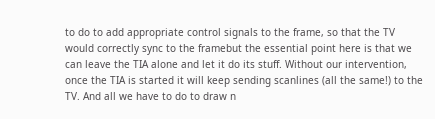to do to add appropriate control signals to the frame, so that the TV would correctly sync to the framebut the essential point here is that we can leave the TIA alone and let it do its stuff. Without our intervention, once the TIA is started it will keep sending scanlines (all the same!) to the TV. And all we have to do to draw n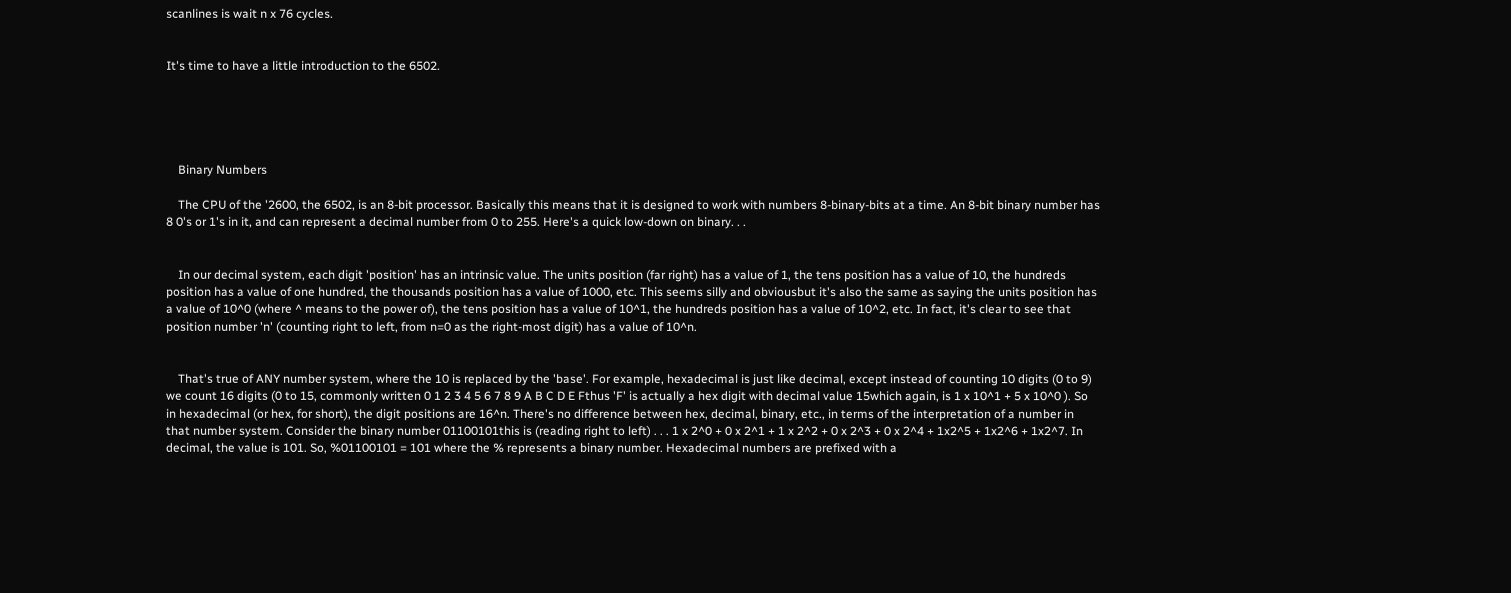scanlines is wait n x 76 cycles.


It's time to have a little introduction to the 6502.





    Binary Numbers

    The CPU of the '2600, the 6502, is an 8-bit processor. Basically this means that it is designed to work with numbers 8-binary-bits at a time. An 8-bit binary number has 8 0's or 1's in it, and can represent a decimal number from 0 to 255. Here's a quick low-down on binary. . .


    In our decimal system, each digit 'position' has an intrinsic value. The units position (far right) has a value of 1, the tens position has a value of 10, the hundreds position has a value of one hundred, the thousands position has a value of 1000, etc. This seems silly and obviousbut it's also the same as saying the units position has a value of 10^0 (where ^ means to the power of), the tens position has a value of 10^1, the hundreds position has a value of 10^2, etc. In fact, it's clear to see that position number 'n' (counting right to left, from n=0 as the right-most digit) has a value of 10^n.


    That's true of ANY number system, where the 10 is replaced by the 'base'. For example, hexadecimal is just like decimal, except instead of counting 10 digits (0 to 9) we count 16 digits (0 to 15, commonly written 0 1 2 3 4 5 6 7 8 9 A B C D E Fthus 'F' is actually a hex digit with decimal value 15which again, is 1 x 10^1 + 5 x 10^0 ). So in hexadecimal (or hex, for short), the digit positions are 16^n. There's no difference between hex, decimal, binary, etc., in terms of the interpretation of a number in that number system. Consider the binary number 01100101this is (reading right to left) . . . 1 x 2^0 + 0 x 2^1 + 1 x 2^2 + 0 x 2^3 + 0 x 2^4 + 1x2^5 + 1x2^6 + 1x2^7. In decimal, the value is 101. So, %01100101 = 101 where the % represents a binary number. Hexadecimal numbers are prefixed with a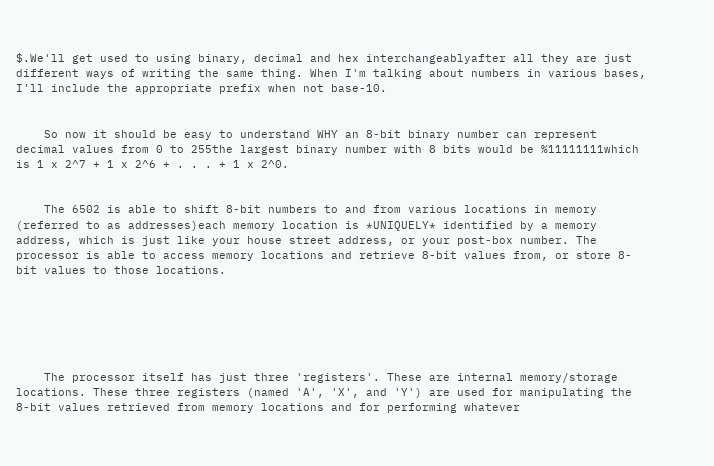$.We'll get used to using binary, decimal and hex interchangeablyafter all they are just different ways of writing the same thing. When I'm talking about numbers in various bases, I'll include the appropriate prefix when not base-10.


    So now it should be easy to understand WHY an 8-bit binary number can represent decimal values from 0 to 255the largest binary number with 8 bits would be %11111111which is 1 x 2^7 + 1 x 2^6 + . . . + 1 x 2^0.


    The 6502 is able to shift 8-bit numbers to and from various locations in memory (referred to as addresses)each memory location is *UNIQUELY* identified by a memory address, which is just like your house street address, or your post-box number. The processor is able to access memory locations and retrieve 8-bit values from, or store 8-bit values to those locations.






    The processor itself has just three 'registers'. These are internal memory/storage locations. These three registers (named 'A', 'X', and 'Y') are used for manipulating the 8-bit values retrieved from memory locations and for performing whatever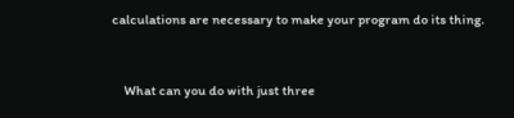calculations are necessary to make your program do its thing.


    What can you do with just three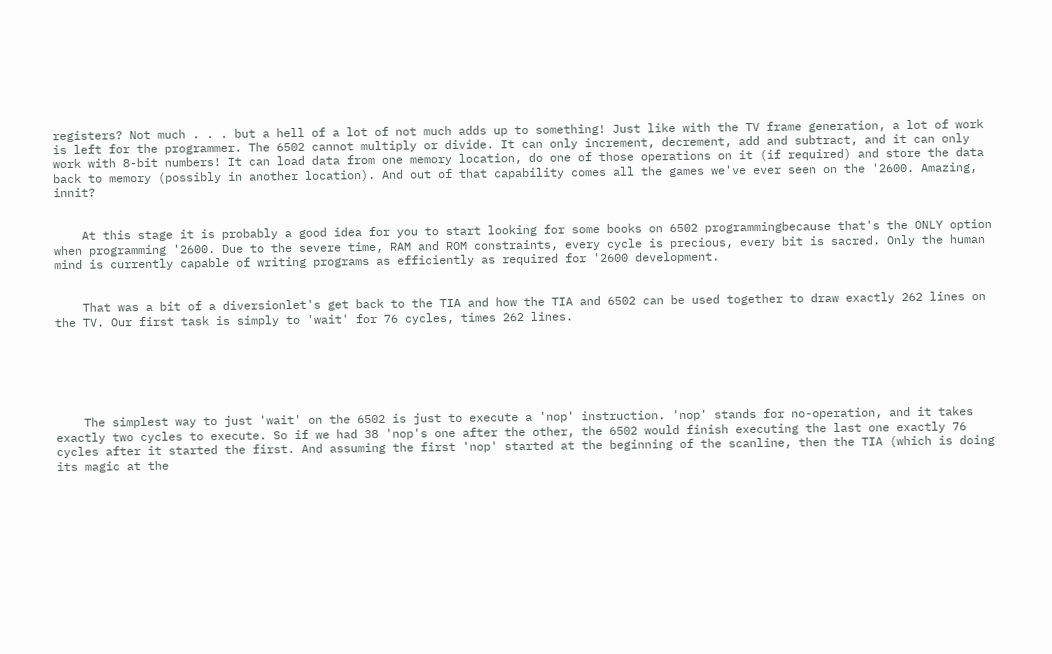registers? Not much . . . but a hell of a lot of not much adds up to something! Just like with the TV frame generation, a lot of work is left for the programmer. The 6502 cannot multiply or divide. It can only increment, decrement, add and subtract, and it can only work with 8-bit numbers! It can load data from one memory location, do one of those operations on it (if required) and store the data back to memory (possibly in another location). And out of that capability comes all the games we've ever seen on the '2600. Amazing, innit?


    At this stage it is probably a good idea for you to start looking for some books on 6502 programmingbecause that's the ONLY option when programming '2600. Due to the severe time, RAM and ROM constraints, every cycle is precious, every bit is sacred. Only the human mind is currently capable of writing programs as efficiently as required for '2600 development.


    That was a bit of a diversionlet's get back to the TIA and how the TIA and 6502 can be used together to draw exactly 262 lines on the TV. Our first task is simply to 'wait' for 76 cycles, times 262 lines.






    The simplest way to just 'wait' on the 6502 is just to execute a 'nop' instruction. 'nop' stands for no-operation, and it takes exactly two cycles to execute. So if we had 38 'nop's one after the other, the 6502 would finish executing the last one exactly 76 cycles after it started the first. And assuming the first 'nop' started at the beginning of the scanline, then the TIA (which is doing its magic at the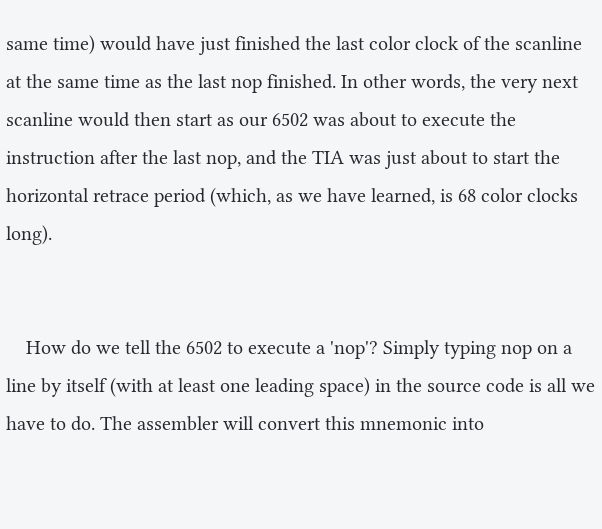same time) would have just finished the last color clock of the scanline at the same time as the last nop finished. In other words, the very next scanline would then start as our 6502 was about to execute the instruction after the last nop, and the TIA was just about to start the horizontal retrace period (which, as we have learned, is 68 color clocks long).


    How do we tell the 6502 to execute a 'nop'? Simply typing nop on a line by itself (with at least one leading space) in the source code is all we have to do. The assembler will convert this mnemonic into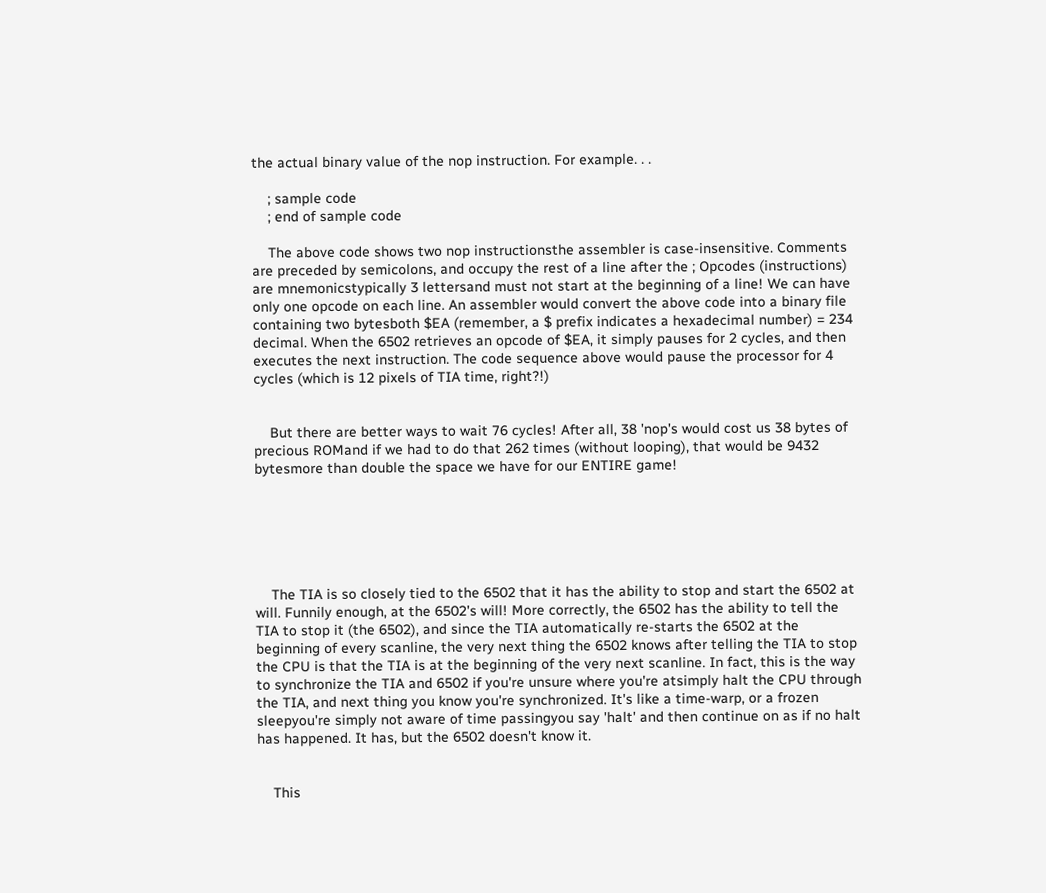the actual binary value of the nop instruction. For example. . .

    ; sample code
    ; end of sample code

    The above code shows two nop instructionsthe assembler is case-insensitive. Comments are preceded by semicolons, and occupy the rest of a line after the ; Opcodes (instructions) are mnemonicstypically 3 lettersand must not start at the beginning of a line! We can have only one opcode on each line. An assembler would convert the above code into a binary file containing two bytesboth $EA (remember, a $ prefix indicates a hexadecimal number) = 234 decimal. When the 6502 retrieves an opcode of $EA, it simply pauses for 2 cycles, and then executes the next instruction. The code sequence above would pause the processor for 4 cycles (which is 12 pixels of TIA time, right?!)


    But there are better ways to wait 76 cycles! After all, 38 'nop's would cost us 38 bytes of precious ROMand if we had to do that 262 times (without looping), that would be 9432 bytesmore than double the space we have for our ENTIRE game!






    The TIA is so closely tied to the 6502 that it has the ability to stop and start the 6502 at will. Funnily enough, at the 6502's will! More correctly, the 6502 has the ability to tell the TIA to stop it (the 6502), and since the TIA automatically re-starts the 6502 at the beginning of every scanline, the very next thing the 6502 knows after telling the TIA to stop the CPU is that the TIA is at the beginning of the very next scanline. In fact, this is the way to synchronize the TIA and 6502 if you're unsure where you're atsimply halt the CPU through the TIA, and next thing you know you're synchronized. It's like a time-warp, or a frozen sleepyou're simply not aware of time passingyou say 'halt' and then continue on as if no halt has happened. It has, but the 6502 doesn't know it.


    This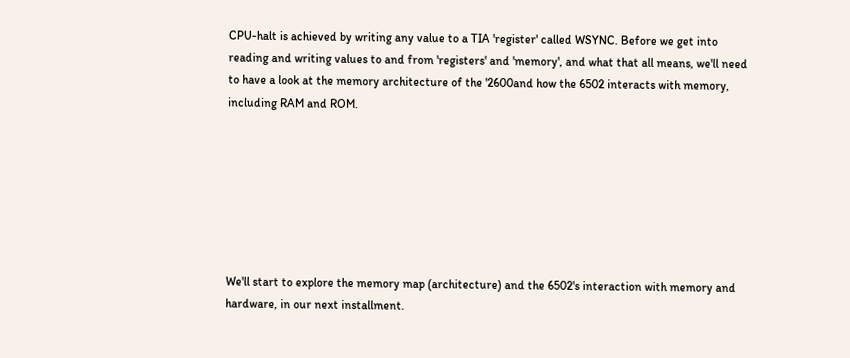CPU-halt is achieved by writing any value to a TIA 'register' called WSYNC. Before we get into reading and writing values to and from 'registers' and 'memory', and what that all means, we'll need to have a look at the memory architecture of the '2600and how the 6502 interacts with memory, including RAM and ROM.







We'll start to explore the memory map (architecture) and the 6502's interaction with memory and hardware, in our next installment.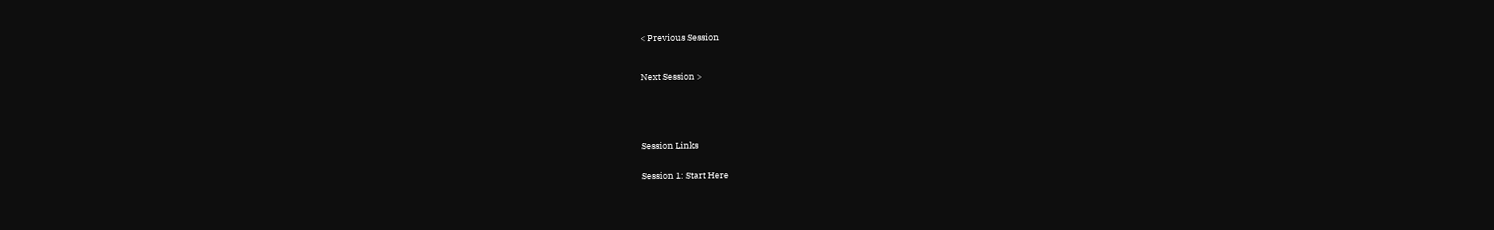< Previous Session



Next Session >






Session Links


Session 1: Start Here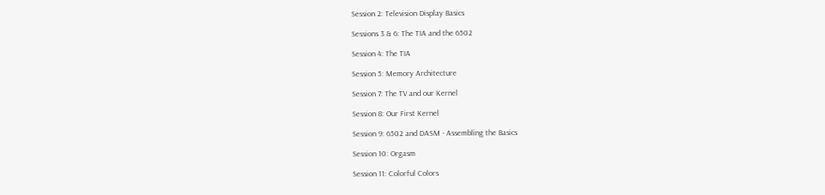Session 2: Television Display Basics

Sessions 3 & 6: The TIA and the 6502

Session 4: The TIA

Session 5: Memory Architecture

Session 7: The TV and our Kernel

Session 8: Our First Kernel

Session 9: 6502 and DASM - Assembling the Basics

Session 10: Orgasm

Session 11: Colorful Colors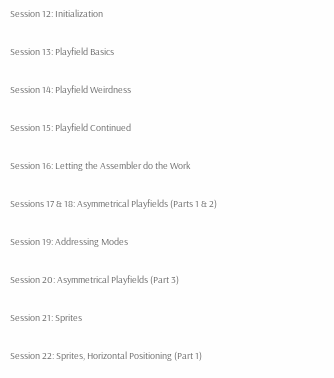Session 12: Initialization

Session 13: Playfield Basics

Session 14: Playfield Weirdness

Session 15: Playfield Continued

Session 16: Letting the Assembler do the Work

Sessions 17 & 18: Asymmetrical Playfields (Parts 1 & 2)

Session 19: Addressing Modes

Session 20: Asymmetrical Playfields (Part 3)

Session 21: Sprites

Session 22: Sprites, Horizontal Positioning (Part 1)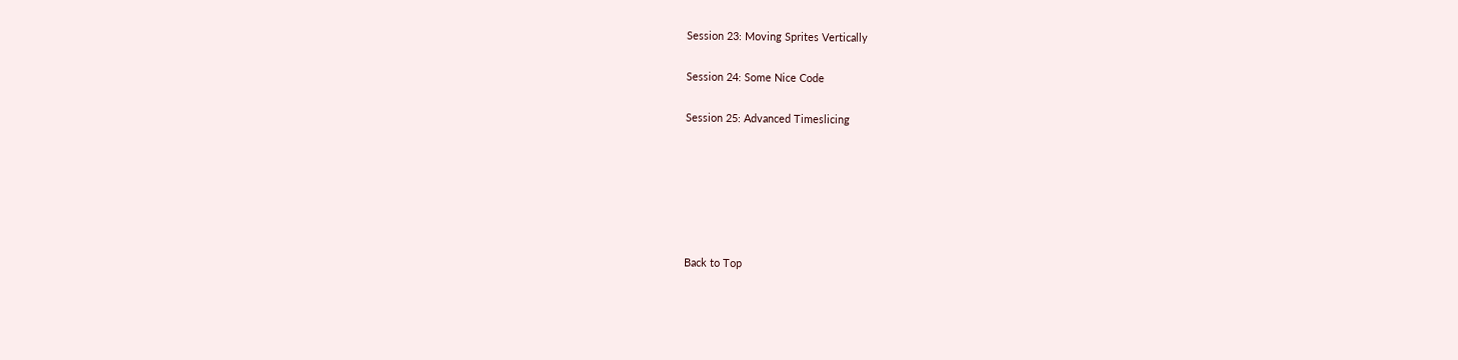Session 23: Moving Sprites Vertically

Session 24: Some Nice Code

Session 25: Advanced Timeslicing






Back to Top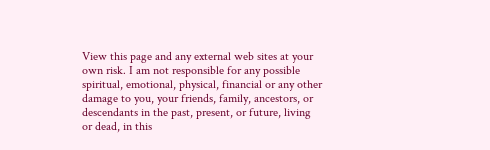View this page and any external web sites at your own risk. I am not responsible for any possible spiritual, emotional, physical, financial or any other damage to you, your friends, family, ancestors, or descendants in the past, present, or future, living or dead, in this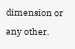dimension or any other.